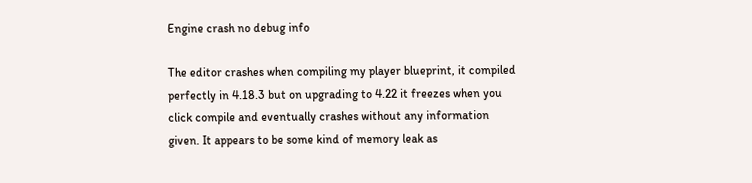Engine crash no debug info

The editor crashes when compiling my player blueprint, it compiled perfectly in 4.18.3 but on upgrading to 4.22 it freezes when you click compile and eventually crashes without any information given. It appears to be some kind of memory leak as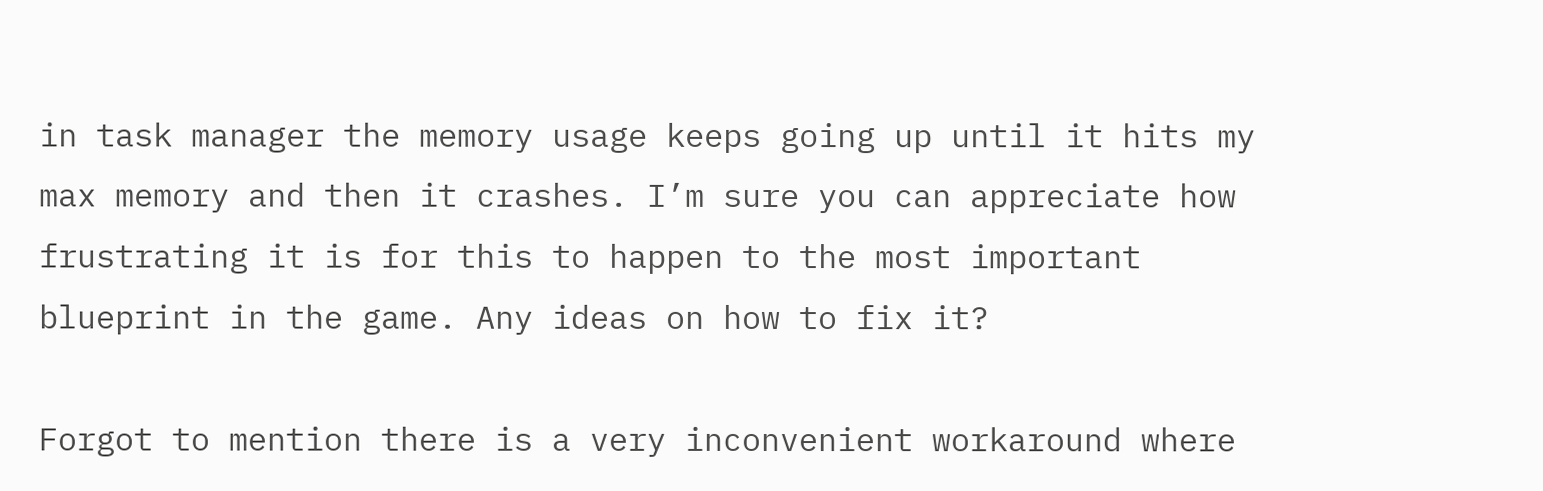in task manager the memory usage keeps going up until it hits my max memory and then it crashes. I’m sure you can appreciate how frustrating it is for this to happen to the most important blueprint in the game. Any ideas on how to fix it?

Forgot to mention there is a very inconvenient workaround where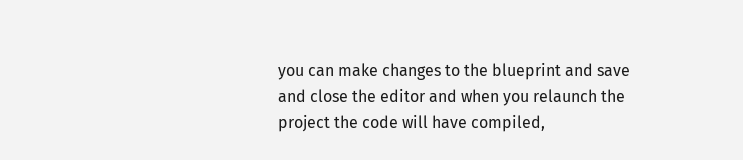you can make changes to the blueprint and save and close the editor and when you relaunch the project the code will have compiled,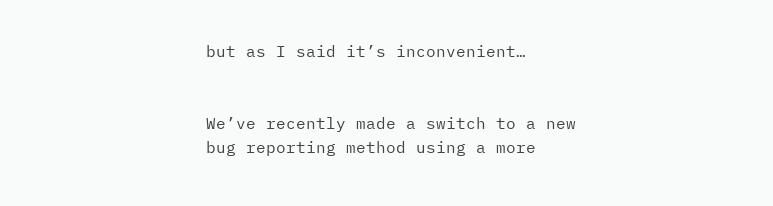but as I said it’s inconvenient…


We’ve recently made a switch to a new bug reporting method using a more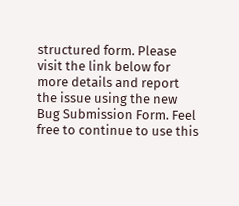structured form. Please visit the link below for more details and report the issue using the new Bug Submission Form. Feel free to continue to use this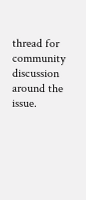thread for community discussion around the issue.